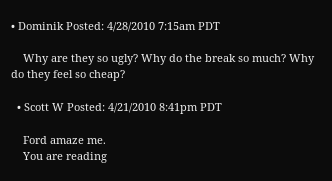• Dominik Posted: 4/28/2010 7:15am PDT

    Why are they so ugly? Why do the break so much? Why do they feel so cheap?

  • Scott W Posted: 4/21/2010 8:41pm PDT

    Ford amaze me.
    You are reading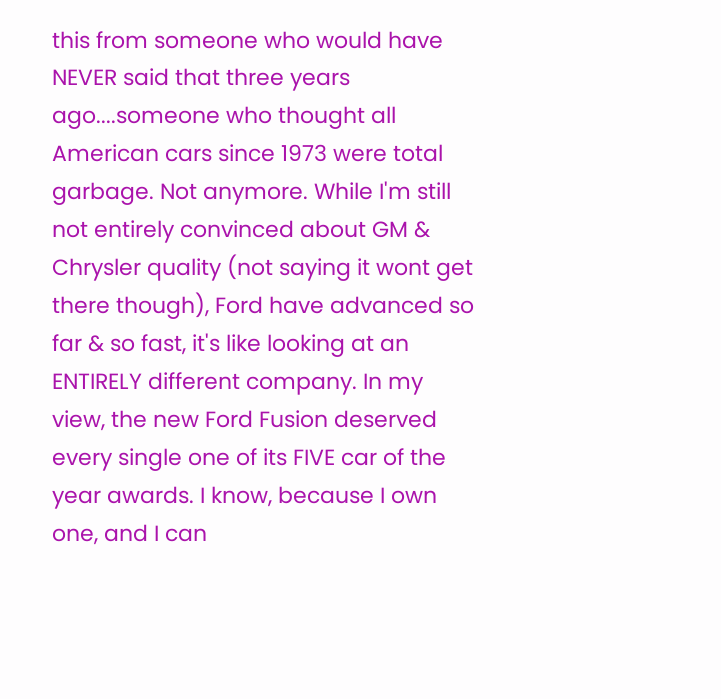this from someone who would have NEVER said that three years ago....someone who thought all American cars since 1973 were total garbage. Not anymore. While I'm still not entirely convinced about GM & Chrysler quality (not saying it wont get there though), Ford have advanced so far & so fast, it's like looking at an ENTIRELY different company. In my view, the new Ford Fusion deserved every single one of its FIVE car of the year awards. I know, because I own one, and I can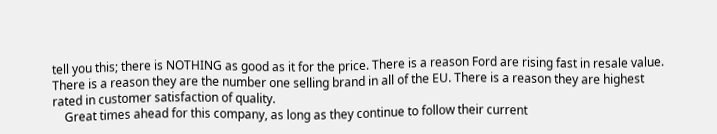tell you this; there is NOTHING as good as it for the price. There is a reason Ford are rising fast in resale value. There is a reason they are the number one selling brand in all of the EU. There is a reason they are highest rated in customer satisfaction of quality.
    Great times ahead for this company, as long as they continue to follow their current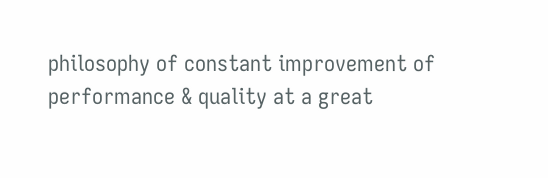philosophy of constant improvement of performance & quality at a great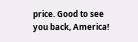price. Good to see you back, America!